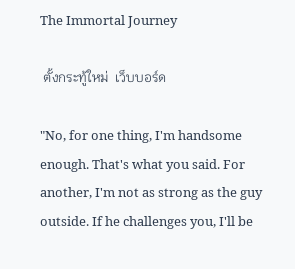The Immortal Journey

 ตั้งกระทู้ใหม่  เว็บบอร์ด

"No, for one thing, I'm handsome enough. That's what you said. For another, I'm not as strong as the guy outside. If he challenges you, I'll be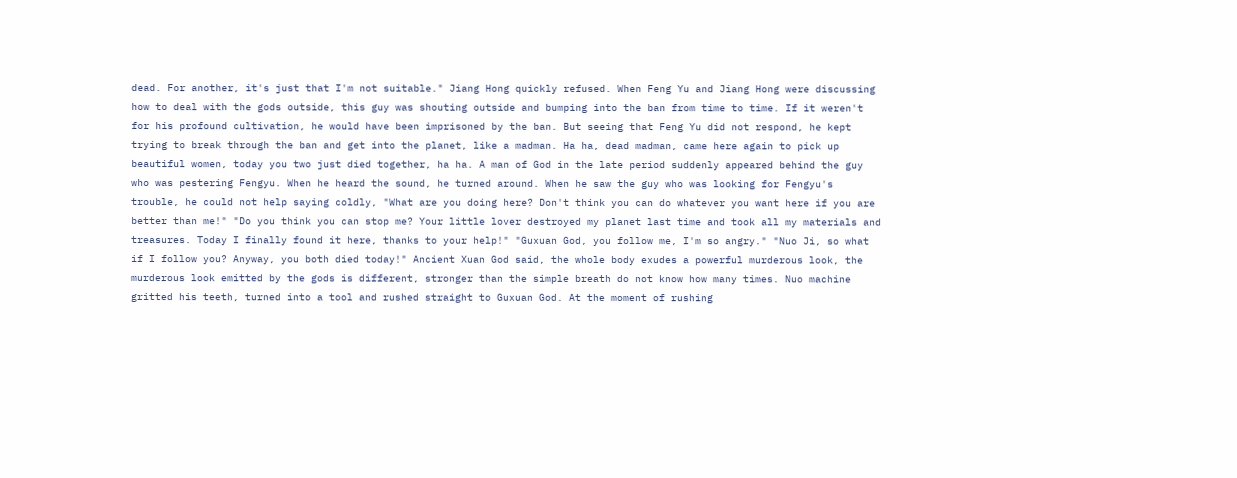dead. For another, it's just that I'm not suitable." Jiang Hong quickly refused. When Feng Yu and Jiang Hong were discussing how to deal with the gods outside, this guy was shouting outside and bumping into the ban from time to time. If it weren't for his profound cultivation, he would have been imprisoned by the ban. But seeing that Feng Yu did not respond, he kept trying to break through the ban and get into the planet, like a madman. Ha ha, dead madman, came here again to pick up beautiful women, today you two just died together, ha ha. A man of God in the late period suddenly appeared behind the guy who was pestering Fengyu. When he heard the sound, he turned around. When he saw the guy who was looking for Fengyu's trouble, he could not help saying coldly, "What are you doing here? Don't think you can do whatever you want here if you are better than me!" "Do you think you can stop me? Your little lover destroyed my planet last time and took all my materials and treasures. Today I finally found it here, thanks to your help!" "Guxuan God, you follow me, I'm so angry." "Nuo Ji, so what if I follow you? Anyway, you both died today!" Ancient Xuan God said, the whole body exudes a powerful murderous look, the murderous look emitted by the gods is different, stronger than the simple breath do not know how many times. Nuo machine gritted his teeth, turned into a tool and rushed straight to Guxuan God. At the moment of rushing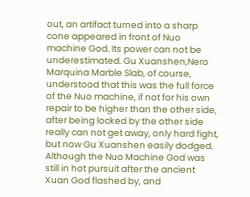out, an artifact turned into a sharp cone appeared in front of Nuo machine God. Its power can not be underestimated. Gu Xuanshen,Nero Marquina Marble Slab, of course, understood that this was the full force of the Nuo machine, if not for his own repair to be higher than the other side, after being locked by the other side really can not get away, only hard fight, but now Gu Xuanshen easily dodged. Although the Nuo Machine God was still in hot pursuit after the ancient Xuan God flashed by, and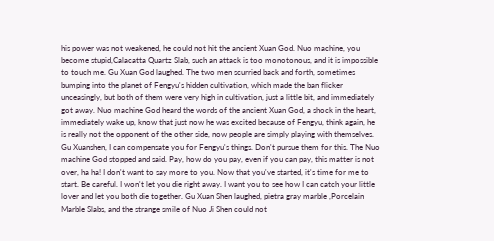his power was not weakened, he could not hit the ancient Xuan God. Nuo machine, you become stupid,Calacatta Quartz Slab, such an attack is too monotonous, and it is impossible to touch me. Gu Xuan God laughed. The two men scurried back and forth, sometimes bumping into the planet of Fengyu's hidden cultivation, which made the ban flicker unceasingly, but both of them were very high in cultivation, just a little bit, and immediately got away. Nuo machine God heard the words of the ancient Xuan God, a shock in the heart, immediately wake up, know that just now he was excited because of Fengyu, think again, he is really not the opponent of the other side, now people are simply playing with themselves. Gu Xuanshen, I can compensate you for Fengyu's things. Don't pursue them for this. The Nuo machine God stopped and said. Pay, how do you pay, even if you can pay, this matter is not over, ha ha! I don't want to say more to you. Now that you've started, it's time for me to start. Be careful. I won't let you die right away. I want you to see how I can catch your little lover and let you both die together. Gu Xuan Shen laughed, pietra gray marble ,Porcelain Marble Slabs, and the strange smile of Nuo Ji Shen could not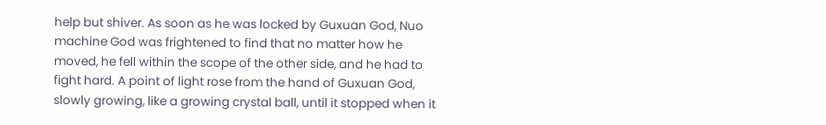help but shiver. As soon as he was locked by Guxuan God, Nuo machine God was frightened to find that no matter how he moved, he fell within the scope of the other side, and he had to fight hard. A point of light rose from the hand of Guxuan God, slowly growing, like a growing crystal ball, until it stopped when it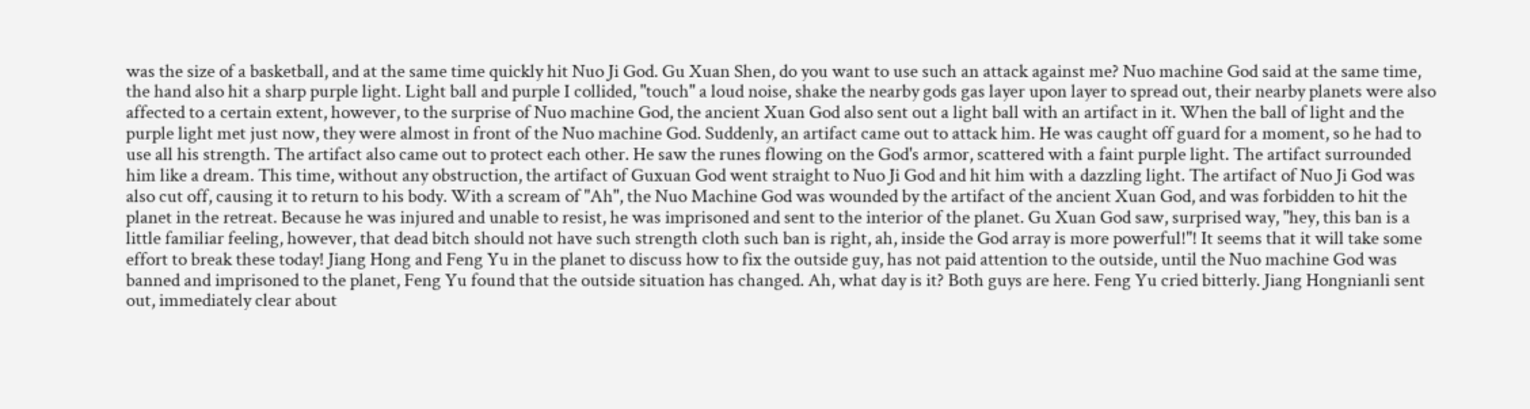was the size of a basketball, and at the same time quickly hit Nuo Ji God. Gu Xuan Shen, do you want to use such an attack against me? Nuo machine God said at the same time, the hand also hit a sharp purple light. Light ball and purple I collided, "touch" a loud noise, shake the nearby gods gas layer upon layer to spread out, their nearby planets were also affected to a certain extent, however, to the surprise of Nuo machine God, the ancient Xuan God also sent out a light ball with an artifact in it. When the ball of light and the purple light met just now, they were almost in front of the Nuo machine God. Suddenly, an artifact came out to attack him. He was caught off guard for a moment, so he had to use all his strength. The artifact also came out to protect each other. He saw the runes flowing on the God's armor, scattered with a faint purple light. The artifact surrounded him like a dream. This time, without any obstruction, the artifact of Guxuan God went straight to Nuo Ji God and hit him with a dazzling light. The artifact of Nuo Ji God was also cut off, causing it to return to his body. With a scream of "Ah", the Nuo Machine God was wounded by the artifact of the ancient Xuan God, and was forbidden to hit the planet in the retreat. Because he was injured and unable to resist, he was imprisoned and sent to the interior of the planet. Gu Xuan God saw, surprised way, "hey, this ban is a little familiar feeling, however, that dead bitch should not have such strength cloth such ban is right, ah, inside the God array is more powerful!"! It seems that it will take some effort to break these today! Jiang Hong and Feng Yu in the planet to discuss how to fix the outside guy, has not paid attention to the outside, until the Nuo machine God was banned and imprisoned to the planet, Feng Yu found that the outside situation has changed. Ah, what day is it? Both guys are here. Feng Yu cried bitterly. Jiang Hongnianli sent out, immediately clear about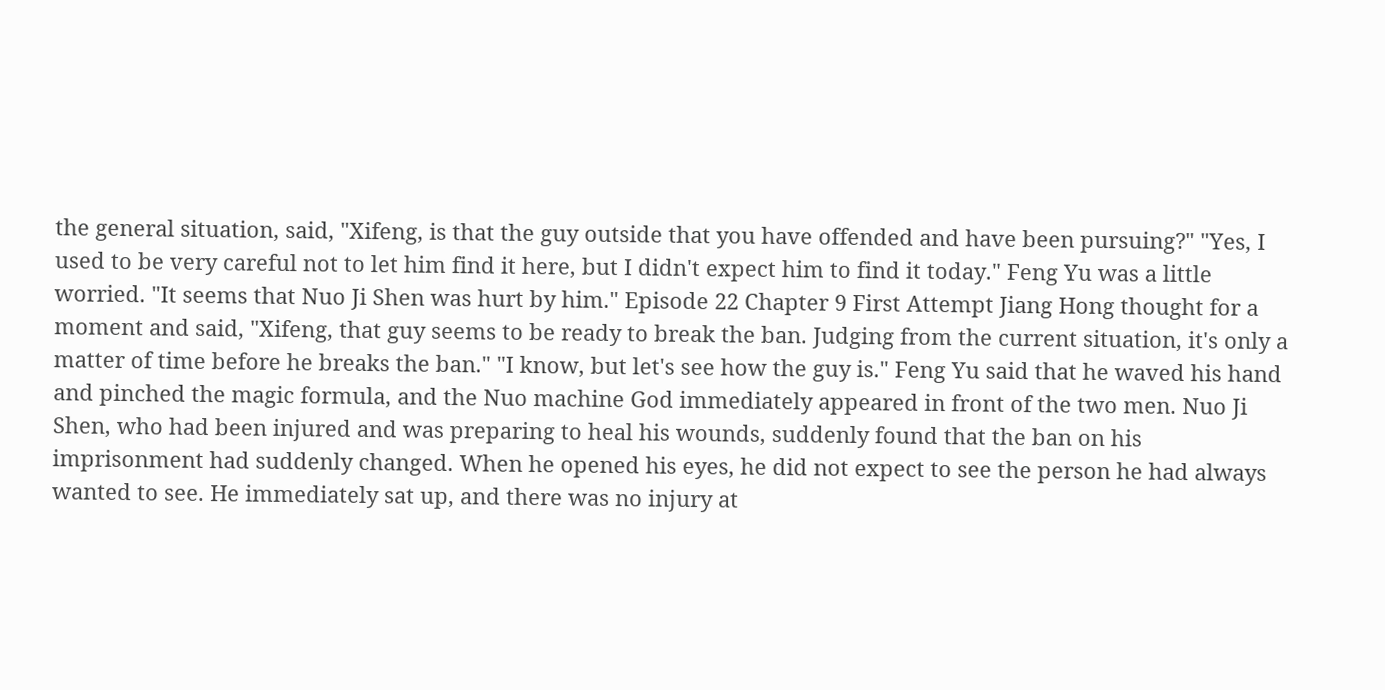the general situation, said, "Xifeng, is that the guy outside that you have offended and have been pursuing?" "Yes, I used to be very careful not to let him find it here, but I didn't expect him to find it today." Feng Yu was a little worried. "It seems that Nuo Ji Shen was hurt by him." Episode 22 Chapter 9 First Attempt Jiang Hong thought for a moment and said, "Xifeng, that guy seems to be ready to break the ban. Judging from the current situation, it's only a matter of time before he breaks the ban." "I know, but let's see how the guy is." Feng Yu said that he waved his hand and pinched the magic formula, and the Nuo machine God immediately appeared in front of the two men. Nuo Ji Shen, who had been injured and was preparing to heal his wounds, suddenly found that the ban on his imprisonment had suddenly changed. When he opened his eyes, he did not expect to see the person he had always wanted to see. He immediately sat up, and there was no injury at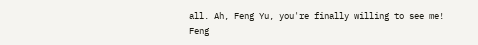all. Ah, Feng Yu, you're finally willing to see me! Feng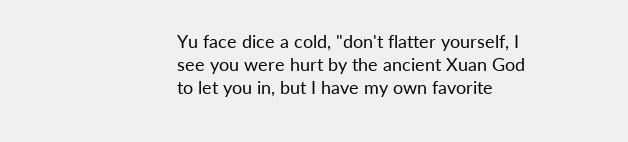Yu face dice a cold, "don't flatter yourself, I see you were hurt by the ancient Xuan God to let you in, but I have my own favorite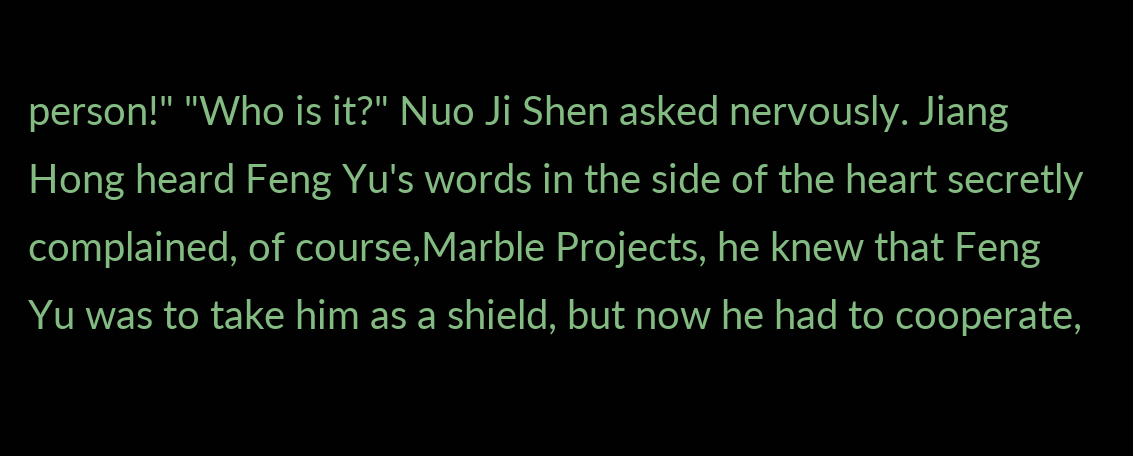person!" "Who is it?" Nuo Ji Shen asked nervously. Jiang Hong heard Feng Yu's words in the side of the heart secretly complained, of course,Marble Projects, he knew that Feng Yu was to take him as a shield, but now he had to cooperate,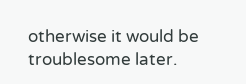otherwise it would be troublesome later.